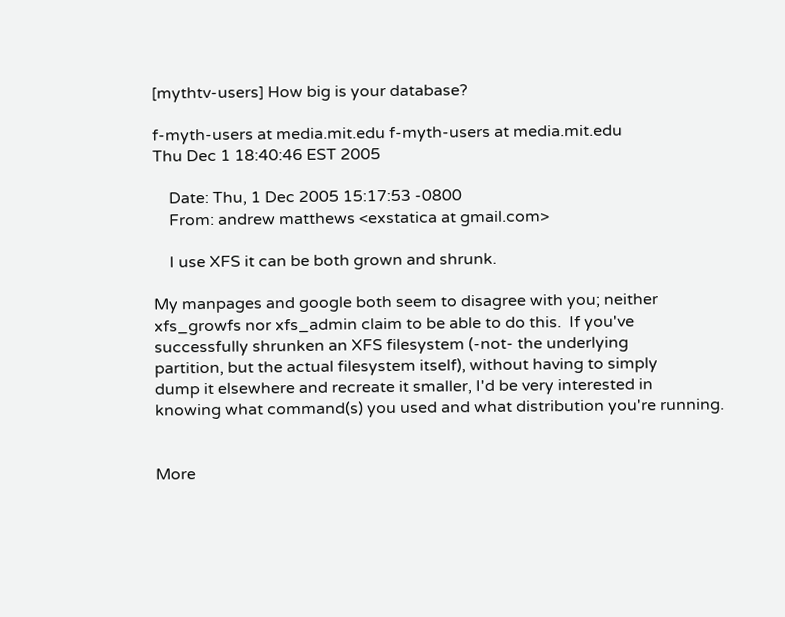[mythtv-users] How big is your database?

f-myth-users at media.mit.edu f-myth-users at media.mit.edu
Thu Dec 1 18:40:46 EST 2005

    Date: Thu, 1 Dec 2005 15:17:53 -0800
    From: andrew matthews <exstatica at gmail.com>

    I use XFS it can be both grown and shrunk.

My manpages and google both seem to disagree with you; neither
xfs_growfs nor xfs_admin claim to be able to do this.  If you've
successfully shrunken an XFS filesystem (-not- the underlying
partition, but the actual filesystem itself), without having to simply
dump it elsewhere and recreate it smaller, I'd be very interested in
knowing what command(s) you used and what distribution you're running.


More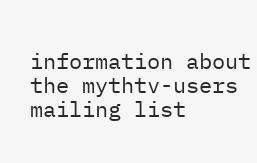information about the mythtv-users mailing list